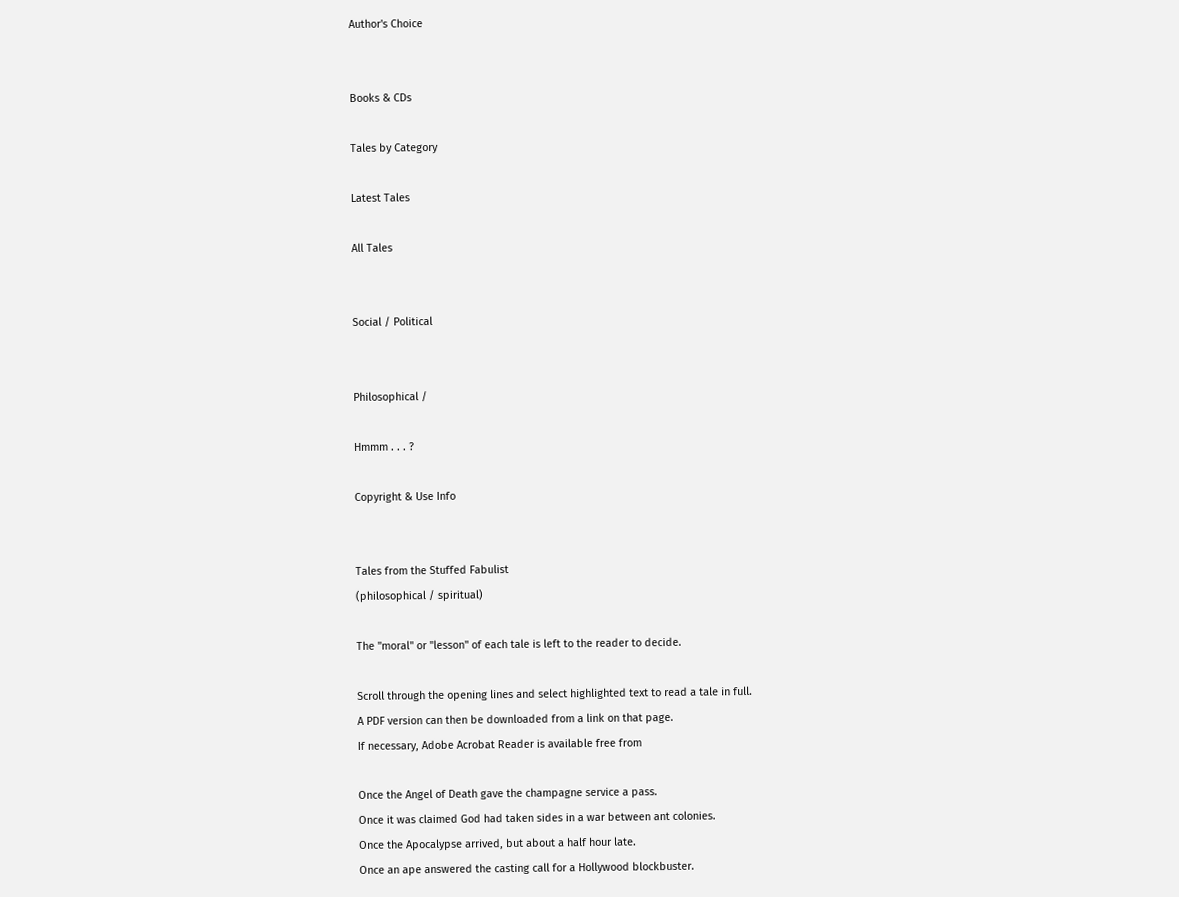Author's Choice


Books & CDs

Tales by Category

Latest Tales

All Tales


Social / Political


Philosophical /

Hmmm . . . ?

Copyright & Use Info


Tales from the Stuffed Fabulist
(philosophical / spiritual)

The "moral" or "lesson" of each tale is left to the reader to decide.

Scroll through the opening lines and select highlighted text to read a tale in full.
A PDF version can then be downloaded from a link on that page.
If necessary, Adobe Acrobat Reader is available free from

Once the Angel of Death gave the champagne service a pass.
Once it was claimed God had taken sides in a war between ant colonies.
Once the Apocalypse arrived, but about a half hour late.
Once an ape answered the casting call for a Hollywood blockbuster.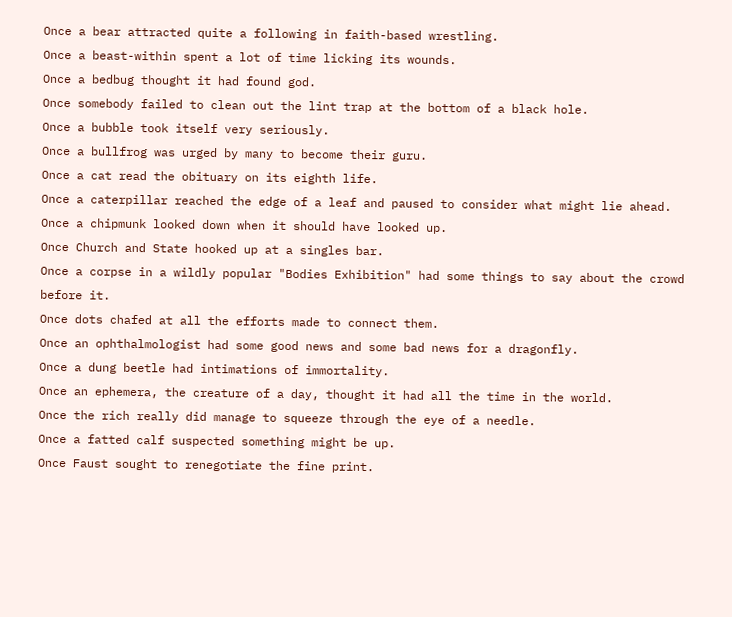Once a bear attracted quite a following in faith-based wrestling.
Once a beast-within spent a lot of time licking its wounds.
Once a bedbug thought it had found god.
Once somebody failed to clean out the lint trap at the bottom of a black hole.
Once a bubble took itself very seriously.
Once a bullfrog was urged by many to become their guru.
Once a cat read the obituary on its eighth life.
Once a caterpillar reached the edge of a leaf and paused to consider what might lie ahead.
Once a chipmunk looked down when it should have looked up.
Once Church and State hooked up at a singles bar.
Once a corpse in a wildly popular "Bodies Exhibition" had some things to say about the crowd before it.
Once dots chafed at all the efforts made to connect them.
Once an ophthalmologist had some good news and some bad news for a dragonfly.
Once a dung beetle had intimations of immortality.
Once an ephemera, the creature of a day, thought it had all the time in the world.
Once the rich really did manage to squeeze through the eye of a needle.
Once a fatted calf suspected something might be up.
Once Faust sought to renegotiate the fine print.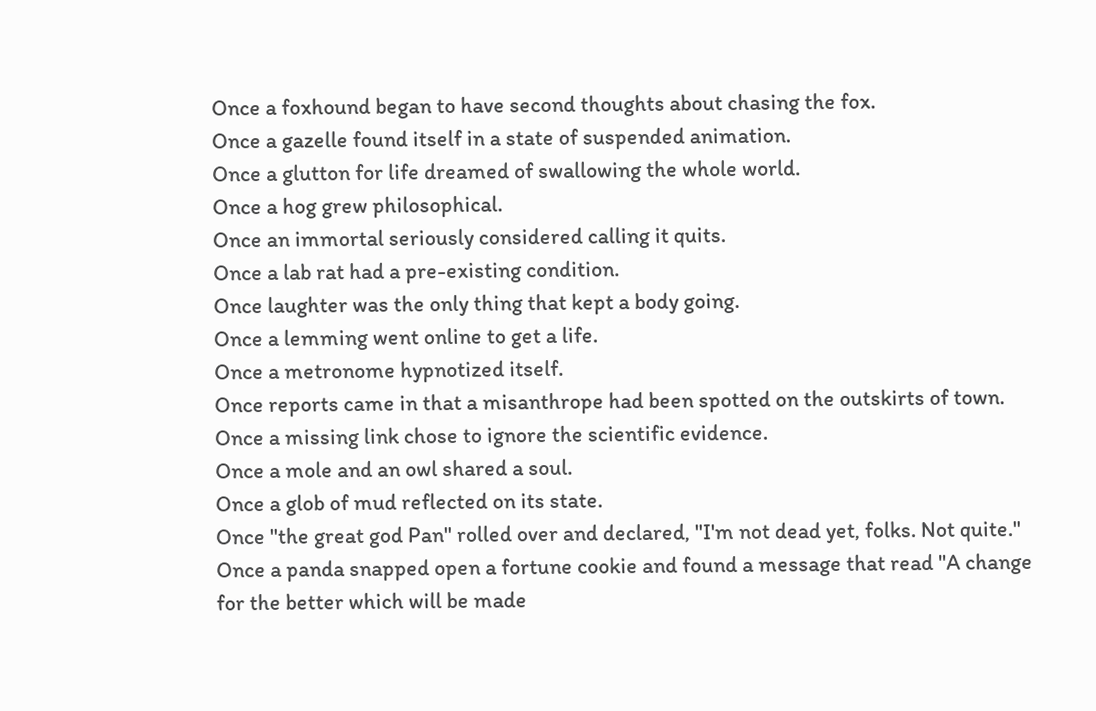Once a foxhound began to have second thoughts about chasing the fox.
Once a gazelle found itself in a state of suspended animation.
Once a glutton for life dreamed of swallowing the whole world.
Once a hog grew philosophical.
Once an immortal seriously considered calling it quits.
Once a lab rat had a pre-existing condition.
Once laughter was the only thing that kept a body going.
Once a lemming went online to get a life.
Once a metronome hypnotized itself.
Once reports came in that a misanthrope had been spotted on the outskirts of town.
Once a missing link chose to ignore the scientific evidence.
Once a mole and an owl shared a soul.
Once a glob of mud reflected on its state.
Once "the great god Pan" rolled over and declared, "I'm not dead yet, folks. Not quite."
Once a panda snapped open a fortune cookie and found a message that read "A change for the better which will be made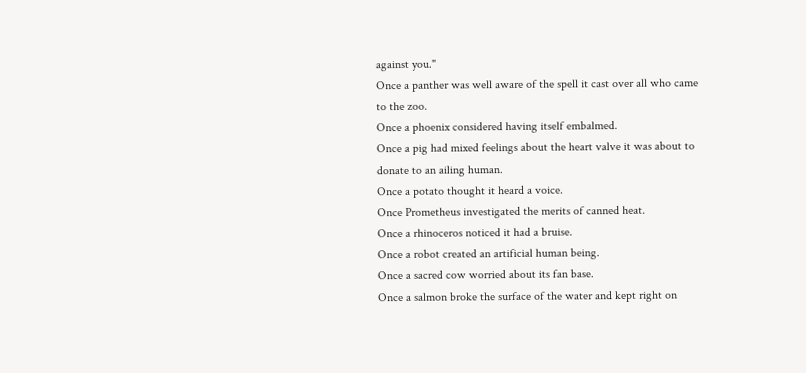against you."
Once a panther was well aware of the spell it cast over all who came to the zoo.
Once a phoenix considered having itself embalmed.
Once a pig had mixed feelings about the heart valve it was about to donate to an ailing human.
Once a potato thought it heard a voice.
Once Prometheus investigated the merits of canned heat.
Once a rhinoceros noticed it had a bruise.
Once a robot created an artificial human being.
Once a sacred cow worried about its fan base.
Once a salmon broke the surface of the water and kept right on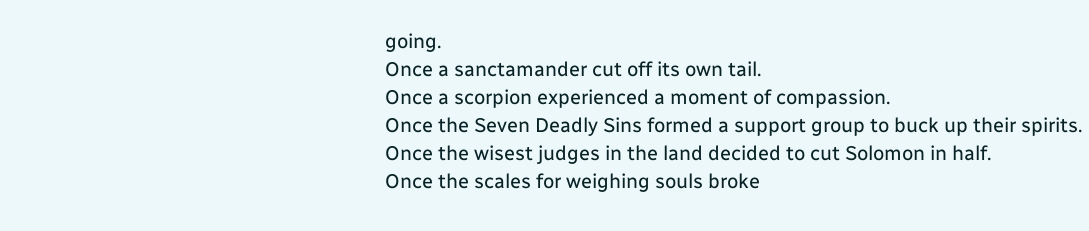going.
Once a sanctamander cut off its own tail.
Once a scorpion experienced a moment of compassion.
Once the Seven Deadly Sins formed a support group to buck up their spirits.
Once the wisest judges in the land decided to cut Solomon in half.
Once the scales for weighing souls broke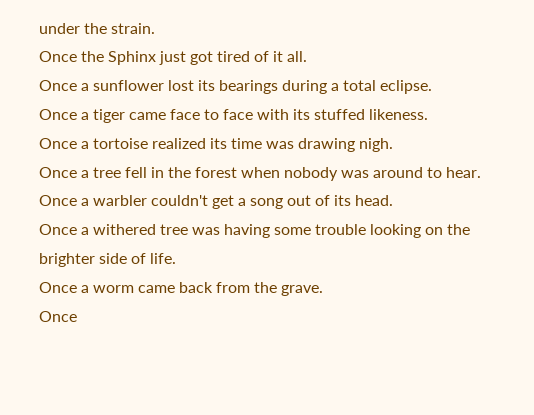under the strain.
Once the Sphinx just got tired of it all.
Once a sunflower lost its bearings during a total eclipse.
Once a tiger came face to face with its stuffed likeness.
Once a tortoise realized its time was drawing nigh.
Once a tree fell in the forest when nobody was around to hear.
Once a warbler couldn't get a song out of its head.
Once a withered tree was having some trouble looking on the brighter side of life.
Once a worm came back from the grave.
Once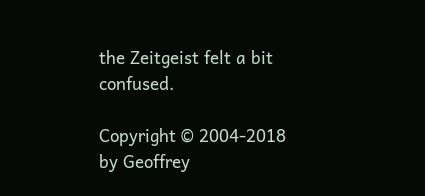the Zeitgeist felt a bit confused.

Copyright © 2004-2018 by Geoffrey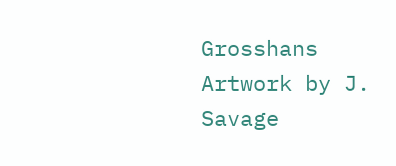Grosshans           Artwork by J. Savage